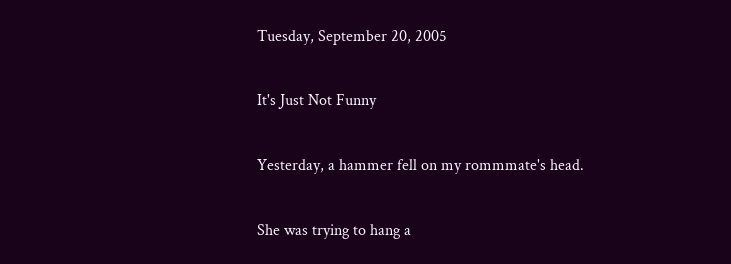Tuesday, September 20, 2005

It's Just Not Funny

Yesterday, a hammer fell on my rommmate's head.

She was trying to hang a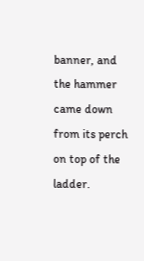banner, and the hammer came down from its perch on top of the ladder.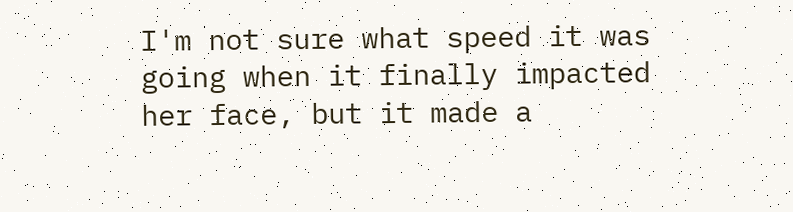I'm not sure what speed it was going when it finally impacted her face, but it made a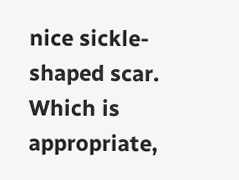nice sickle-shaped scar. Which is appropriate,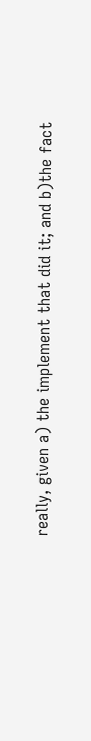really, given a) the implement that did it; and b)the fact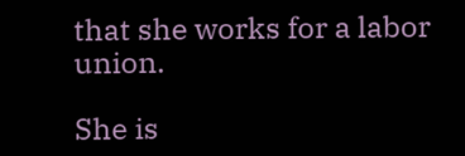that she works for a labor union.

She is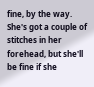fine, by the way. She's got a couple of stitches in her forehead, but she'll be fine if she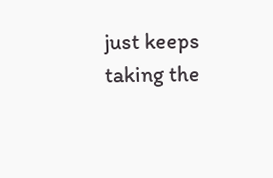just keeps taking the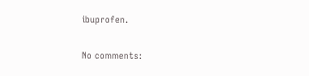ibuprofen.

No comments: